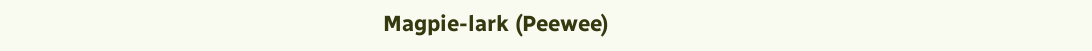Magpie-lark (Peewee)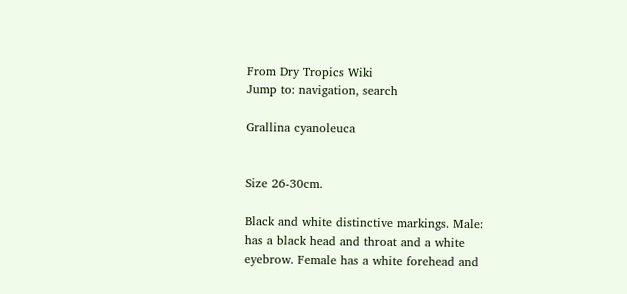From Dry Tropics Wiki
Jump to: navigation, search

Grallina cyanoleuca


Size 26-30cm.

Black and white distinctive markings. Male: has a black head and throat and a white eyebrow. Female has a white forehead and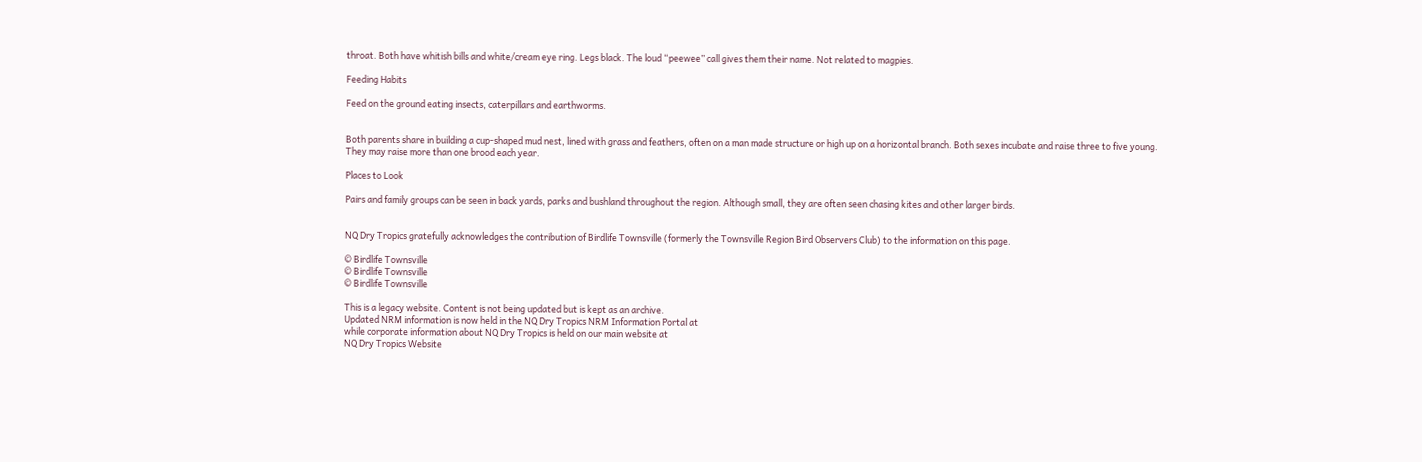throat. Both have whitish bills and white/cream eye ring. Legs black. The loud “peewee” call gives them their name. Not related to magpies.

Feeding Habits

Feed on the ground eating insects, caterpillars and earthworms.


Both parents share in building a cup-shaped mud nest, lined with grass and feathers, often on a man made structure or high up on a horizontal branch. Both sexes incubate and raise three to five young. They may raise more than one brood each year.

Places to Look

Pairs and family groups can be seen in back yards, parks and bushland throughout the region. Although small, they are often seen chasing kites and other larger birds.


NQ Dry Tropics gratefully acknowledges the contribution of Birdlife Townsville (formerly the Townsville Region Bird Observers Club) to the information on this page.

© Birdlife Townsville
© Birdlife Townsville
© Birdlife Townsville

This is a legacy website. Content is not being updated but is kept as an archive.
Updated NRM information is now held in the NQ Dry Tropics NRM Information Portal at
while corporate information about NQ Dry Tropics is held on our main website at
NQ Dry Tropics Website